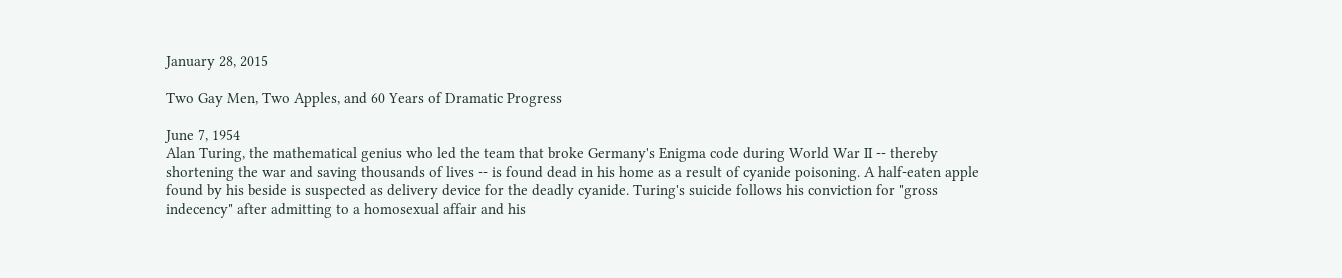January 28, 2015

Two Gay Men, Two Apples, and 60 Years of Dramatic Progress

June 7, 1954
Alan Turing, the mathematical genius who led the team that broke Germany's Enigma code during World War II -- thereby shortening the war and saving thousands of lives -- is found dead in his home as a result of cyanide poisoning. A half-eaten apple found by his beside is suspected as delivery device for the deadly cyanide. Turing's suicide follows his conviction for "gross indecency" after admitting to a homosexual affair and his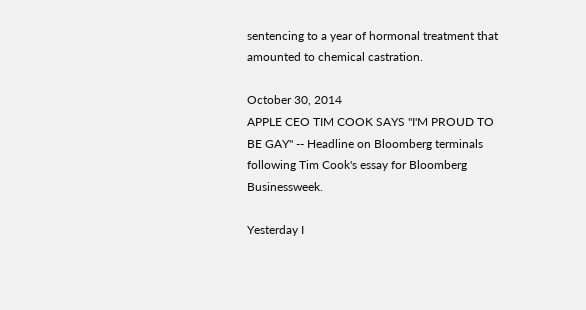sentencing to a year of hormonal treatment that amounted to chemical castration.

October 30, 2014
APPLE CEO TIM COOK SAYS "I'M PROUD TO BE GAY" -- Headline on Bloomberg terminals following Tim Cook's essay for Bloomberg Businessweek.

Yesterday I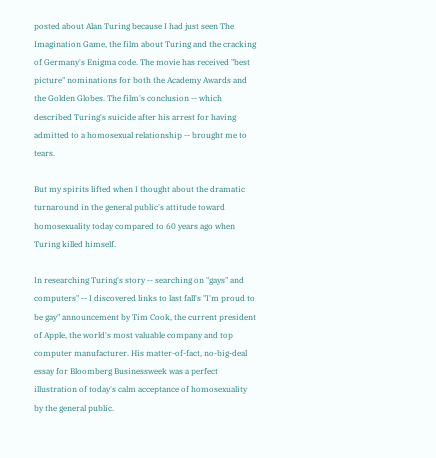posted about Alan Turing because I had just seen The Imagination Game, the film about Turing and the cracking of Germany's Enigma code. The movie has received "best picture" nominations for both the Academy Awards and the Golden Globes. The film's conclusion -- which described Turing's suicide after his arrest for having admitted to a homosexual relationship -- brought me to tears.

But my spirits lifted when I thought about the dramatic turnaround in the general public's attitude toward homosexuality today compared to 60 years ago when Turing killed himself.

In researching Turing's story -- searching on "gays" and computers" -- I discovered links to last fall's "I'm proud to be gay" announcement by Tim Cook, the current president of Apple, the world's most valuable company and top computer manufacturer. His matter-of-fact, no-big-deal essay for Bloomberg Businessweek was a perfect illustration of today's calm acceptance of homosexuality by the general public.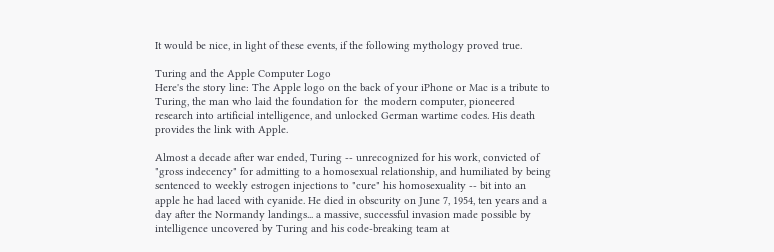It would be nice, in light of these events, if the following mythology proved true.

Turing and the Apple Computer Logo
Here's the story line: The Apple logo on the back of your iPhone or Mac is a tribute to Turing, the man who laid the foundation for  the modern computer, pioneered research into artificial intelligence, and unlocked German wartime codes. His death provides the link with Apple.

Almost a decade after war ended, Turing -- unrecognized for his work, convicted of "gross indecency" for admitting to a homosexual relationship, and humiliated by being sentenced to weekly estrogen injections to "cure" his homosexuality -- bit into an apple he had laced with cyanide. He died in obscurity on June 7, 1954, ten years and a day after the Normandy landings... a massive, successful invasion made possible by intelligence uncovered by Turing and his code-breaking team at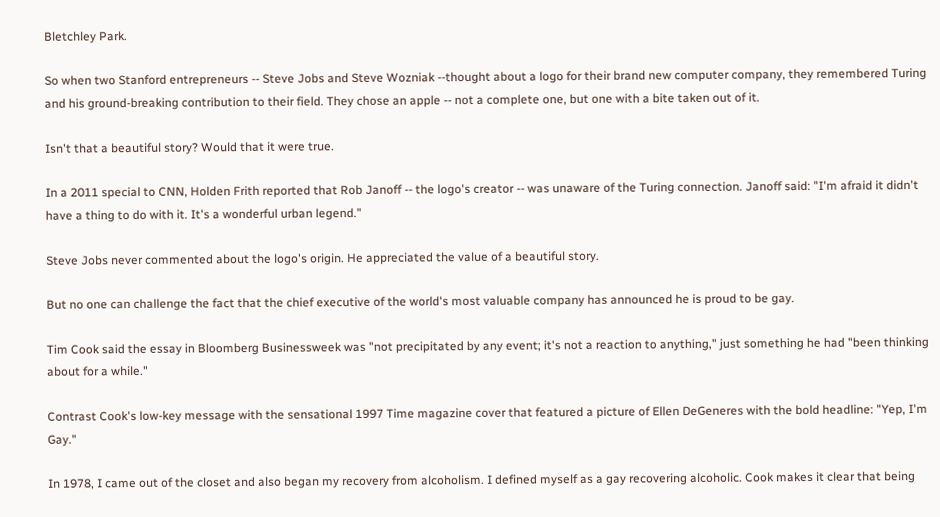Bletchley Park.

So when two Stanford entrepreneurs -- Steve Jobs and Steve Wozniak --thought about a logo for their brand new computer company, they remembered Turing and his ground-breaking contribution to their field. They chose an apple -- not a complete one, but one with a bite taken out of it.

Isn't that a beautiful story? Would that it were true.

In a 2011 special to CNN, Holden Frith reported that Rob Janoff -- the logo's creator -- was unaware of the Turing connection. Janoff said: "I'm afraid it didn't have a thing to do with it. It's a wonderful urban legend."

Steve Jobs never commented about the logo's origin. He appreciated the value of a beautiful story.

But no one can challenge the fact that the chief executive of the world's most valuable company has announced he is proud to be gay.

Tim Cook said the essay in Bloomberg Businessweek was "not precipitated by any event; it's not a reaction to anything," just something he had "been thinking about for a while."

Contrast Cook's low-key message with the sensational 1997 Time magazine cover that featured a picture of Ellen DeGeneres with the bold headline: "Yep, I'm Gay."

In 1978, I came out of the closet and also began my recovery from alcoholism. I defined myself as a gay recovering alcoholic. Cook makes it clear that being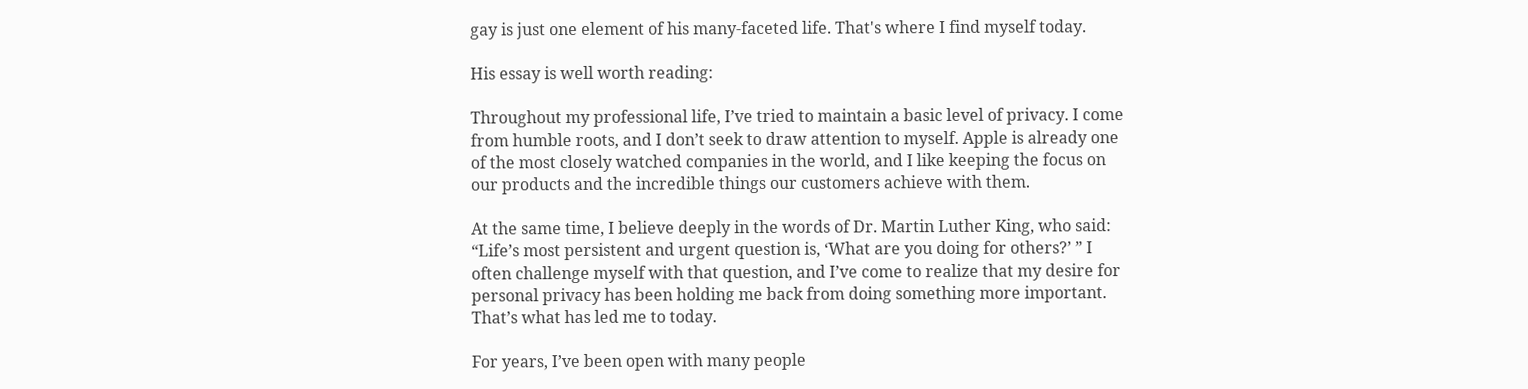gay is just one element of his many-faceted life. That's where I find myself today.

His essay is well worth reading:

Throughout my professional life, I’ve tried to maintain a basic level of privacy. I come from humble roots, and I don’t seek to draw attention to myself. Apple is already one of the most closely watched companies in the world, and I like keeping the focus on our products and the incredible things our customers achieve with them.

At the same time, I believe deeply in the words of Dr. Martin Luther King, who said: “Life’s most persistent and urgent question is, ‘What are you doing for others?’ ” I often challenge myself with that question, and I’ve come to realize that my desire for personal privacy has been holding me back from doing something more important. That’s what has led me to today.

For years, I’ve been open with many people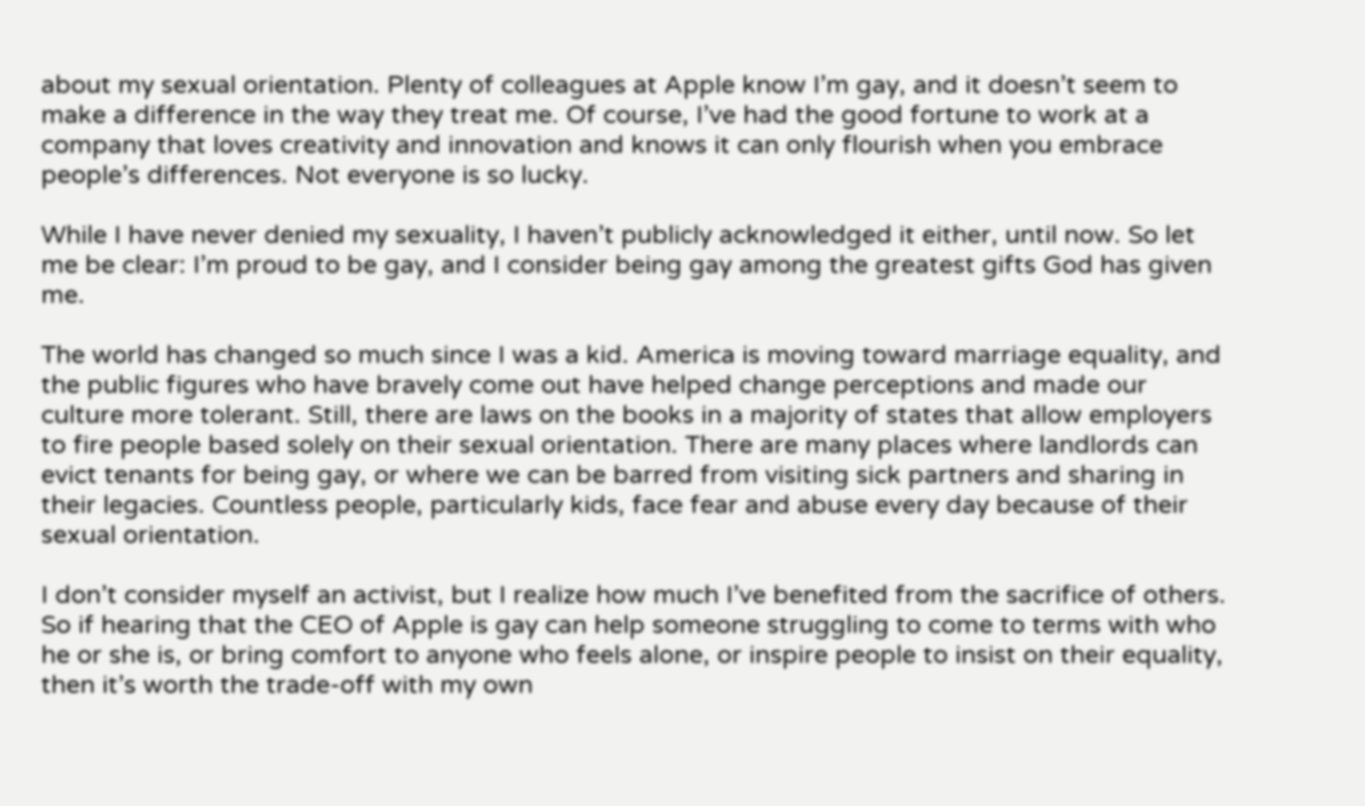about my sexual orientation. Plenty of colleagues at Apple know I’m gay, and it doesn’t seem to make a difference in the way they treat me. Of course, I’ve had the good fortune to work at a company that loves creativity and innovation and knows it can only flourish when you embrace people’s differences. Not everyone is so lucky.

While I have never denied my sexuality, I haven’t publicly acknowledged it either, until now. So let me be clear: I’m proud to be gay, and I consider being gay among the greatest gifts God has given me.

The world has changed so much since I was a kid. America is moving toward marriage equality, and the public figures who have bravely come out have helped change perceptions and made our culture more tolerant. Still, there are laws on the books in a majority of states that allow employers to fire people based solely on their sexual orientation. There are many places where landlords can evict tenants for being gay, or where we can be barred from visiting sick partners and sharing in their legacies. Countless people, particularly kids, face fear and abuse every day because of their sexual orientation.

I don’t consider myself an activist, but I realize how much I’ve benefited from the sacrifice of others. So if hearing that the CEO of Apple is gay can help someone struggling to come to terms with who he or she is, or bring comfort to anyone who feels alone, or inspire people to insist on their equality, then it’s worth the trade-off with my own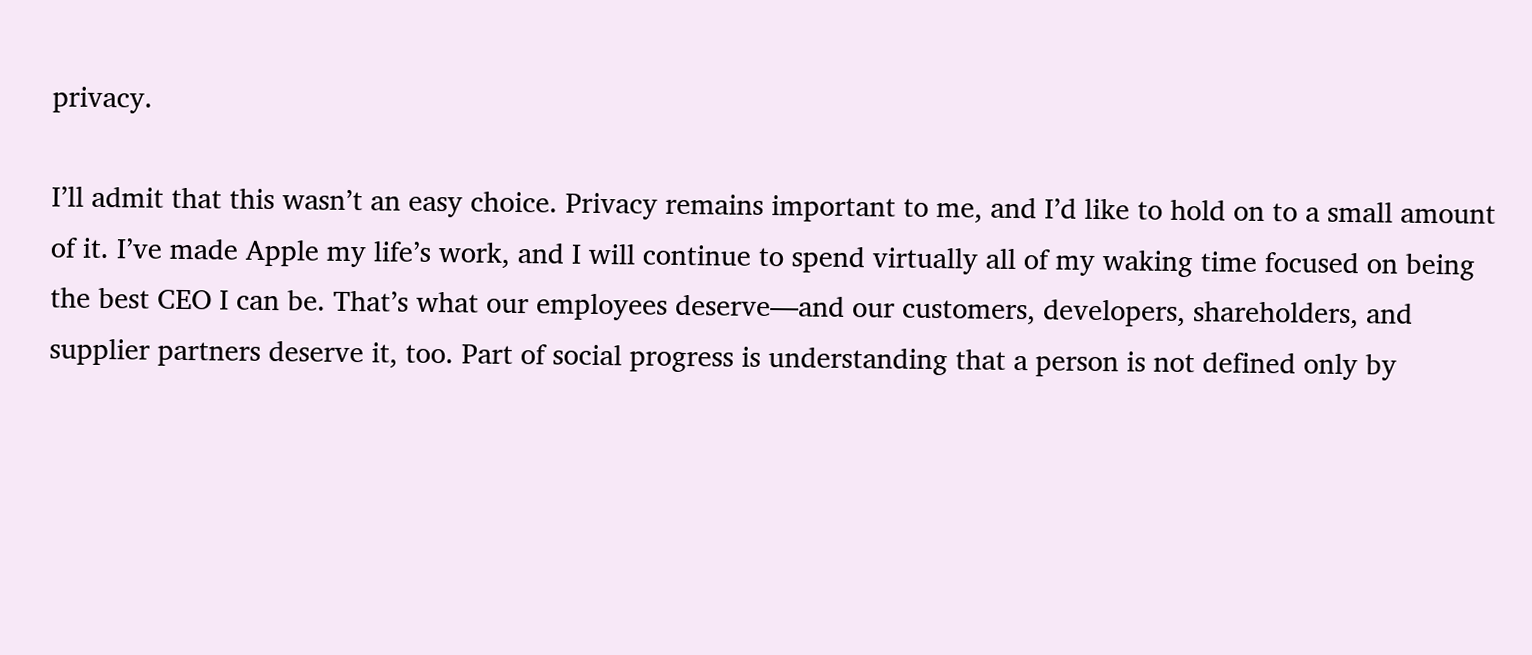privacy.

I’ll admit that this wasn’t an easy choice. Privacy remains important to me, and I’d like to hold on to a small amount of it. I’ve made Apple my life’s work, and I will continue to spend virtually all of my waking time focused on being the best CEO I can be. That’s what our employees deserve—and our customers, developers, shareholders, and supplier partners deserve it, too. Part of social progress is understanding that a person is not defined only by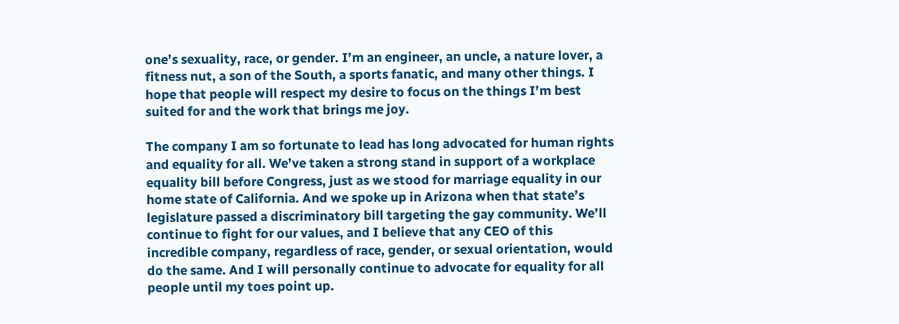one’s sexuality, race, or gender. I’m an engineer, an uncle, a nature lover, a fitness nut, a son of the South, a sports fanatic, and many other things. I hope that people will respect my desire to focus on the things I’m best suited for and the work that brings me joy.

The company I am so fortunate to lead has long advocated for human rights and equality for all. We’ve taken a strong stand in support of a workplace equality bill before Congress, just as we stood for marriage equality in our home state of California. And we spoke up in Arizona when that state’s legislature passed a discriminatory bill targeting the gay community. We’ll continue to fight for our values, and I believe that any CEO of this incredible company, regardless of race, gender, or sexual orientation, would do the same. And I will personally continue to advocate for equality for all people until my toes point up.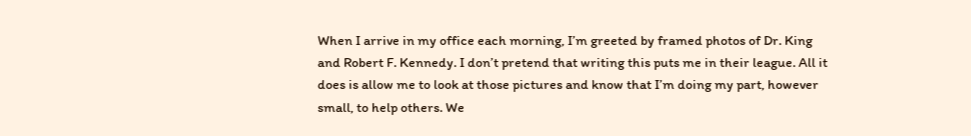When I arrive in my office each morning, I’m greeted by framed photos of Dr. King and Robert F. Kennedy. I don’t pretend that writing this puts me in their league. All it does is allow me to look at those pictures and know that I’m doing my part, however small, to help others. We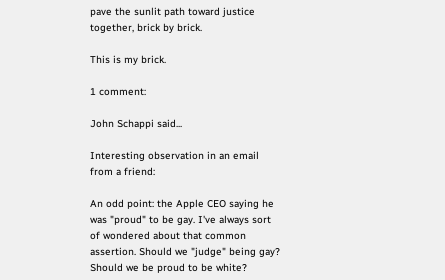pave the sunlit path toward justice together, brick by brick.

This is my brick.

1 comment:

John Schappi said...

Interesting observation in an email from a friend:

An odd point: the Apple CEO saying he was "proud" to be gay. I've always sort of wondered about that common assertion. Should we "judge" being gay? Should we be proud to be white?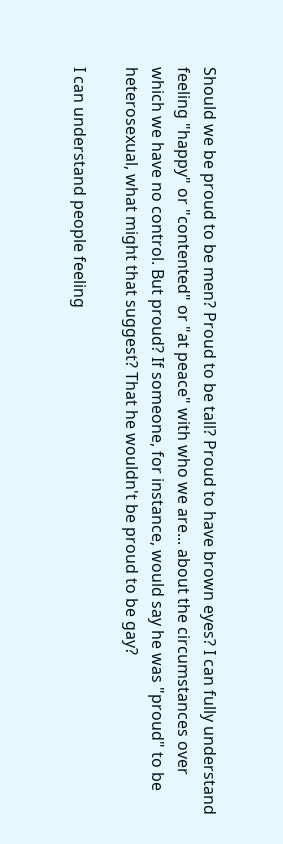Should we be proud to be men? Proud to be tall? Proud to have brown eyes? I can fully understand feeling "happy" or "contented" or "at peace" with who we are... about the circumstances over which we have no control. But proud? If someone, for instance, would say he was "proud" to be heterosexual, what might that suggest? That he wouldn't be proud to be gay?

I can understand people feeling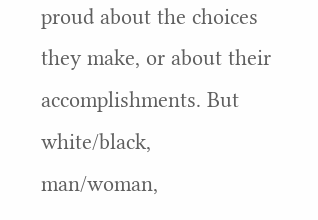proud about the choices they make, or about their accomplishments. But white/black, man/woman,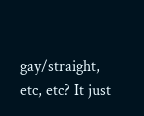gay/straight, etc, etc? It just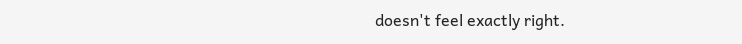doesn't feel exactly right.